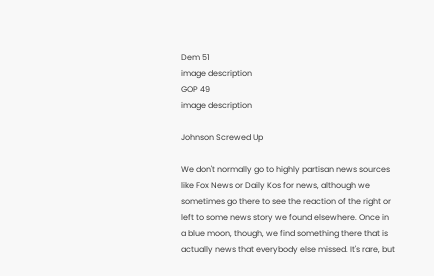Dem 51
image description
GOP 49
image description

Johnson Screwed Up

We don't normally go to highly partisan news sources like Fox News or Daily Kos for news, although we sometimes go there to see the reaction of the right or left to some news story we found elsewhere. Once in a blue moon, though, we find something there that is actually news that everybody else missed. It's rare, but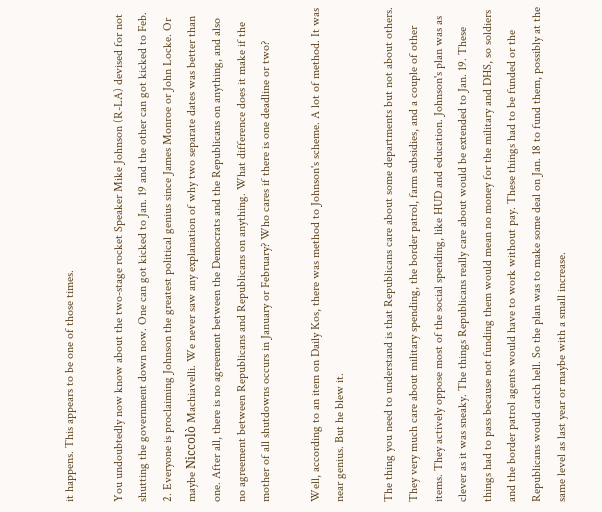it happens. This appears to be one of those times.

You undoubtedly now know about the two-stage rocket Speaker Mike Johnson (R-LA) devised for not shutting the government down now. One can got kicked to Jan. 19 and the other can got kicked to Feb. 2. Everyone is proclaiming Johnson the greatest political genius since James Monroe or John Locke. Or maybe Niccolò Machiavelli. We never saw any explanation of why two separate dates was better than one. After all, there is no agreement between the Democrats and the Republicans on anything, and also no agreement between Republicans and Republicans on anything. What difference does it make if the mother of all shutdowns occurs in January or February? Who cares if there is one deadline or two?

Well, according to an item on Daily Kos, there was method to Johnson's scheme. A lot of method. It was near genius. But he blew it.

The thing you need to understand is that Republicans care about some departments but not about others. They very much care about military spending, the border patrol, farm subsidies, and a couple of other items. They actively oppose most of the social spending, like HUD and education. Johnson's plan was as clever as it was sneaky. The things Republicans really care about would be extended to Jan. 19. These things had to pass because not funding them would mean no money for the military and DHS, so soldiers and the border patrol agents would have to work without pay. These things had to be funded or the Republicans would catch hell. So the plan was to make some deal on Jan. 18 to fund them, possibly at the same level as last year or maybe with a small increase.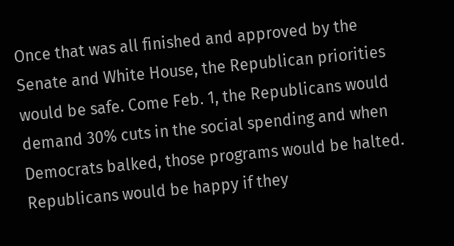Once that was all finished and approved by the Senate and White House, the Republican priorities would be safe. Come Feb. 1, the Republicans would demand 30% cuts in the social spending and when Democrats balked, those programs would be halted. Republicans would be happy if they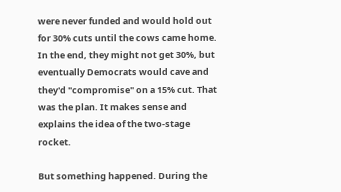were never funded and would hold out for 30% cuts until the cows came home. In the end, they might not get 30%, but eventually Democrats would cave and they'd "compromise" on a 15% cut. That was the plan. It makes sense and explains the idea of the two-stage rocket.

But something happened. During the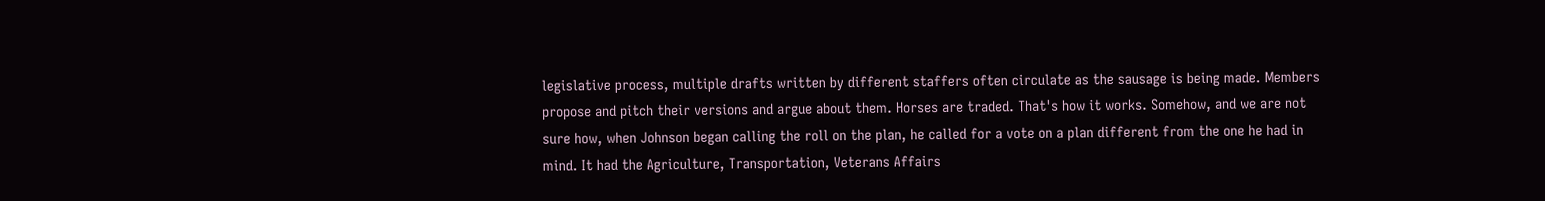legislative process, multiple drafts written by different staffers often circulate as the sausage is being made. Members propose and pitch their versions and argue about them. Horses are traded. That's how it works. Somehow, and we are not sure how, when Johnson began calling the roll on the plan, he called for a vote on a plan different from the one he had in mind. It had the Agriculture, Transportation, Veterans Affairs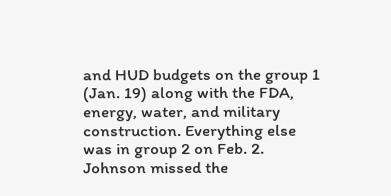and HUD budgets on the group 1 (Jan. 19) along with the FDA, energy, water, and military construction. Everything else was in group 2 on Feb. 2. Johnson missed the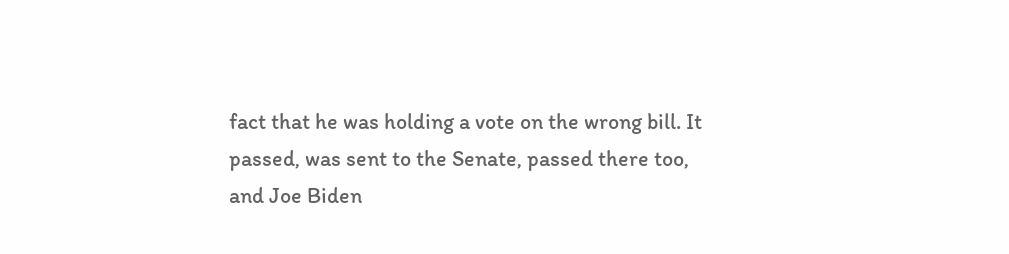fact that he was holding a vote on the wrong bill. It passed, was sent to the Senate, passed there too, and Joe Biden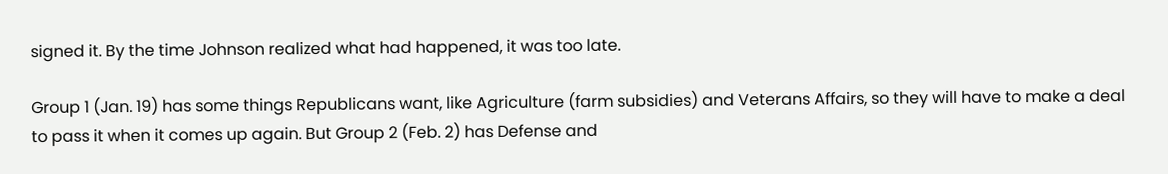signed it. By the time Johnson realized what had happened, it was too late.

Group 1 (Jan. 19) has some things Republicans want, like Agriculture (farm subsidies) and Veterans Affairs, so they will have to make a deal to pass it when it comes up again. But Group 2 (Feb. 2) has Defense and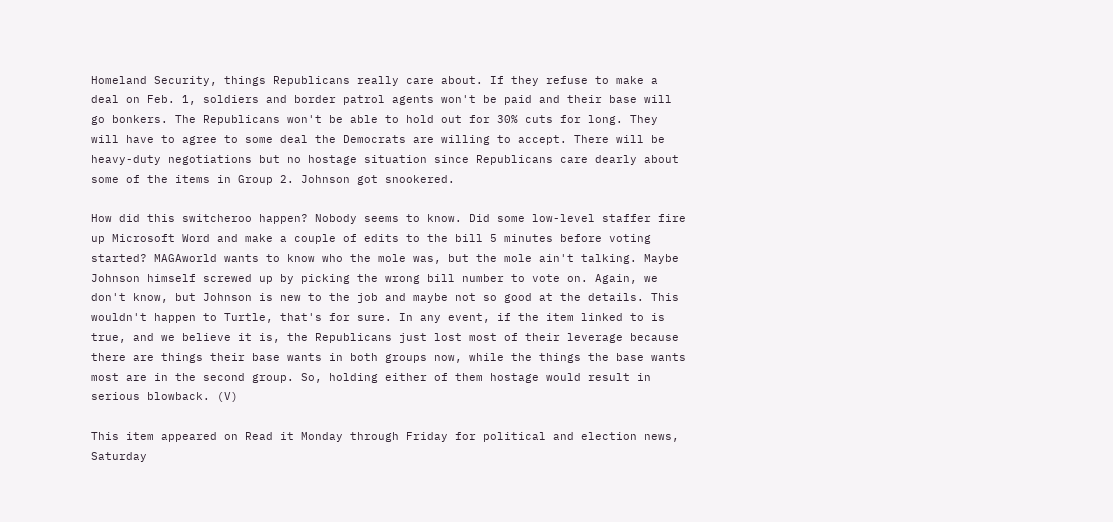Homeland Security, things Republicans really care about. If they refuse to make a deal on Feb. 1, soldiers and border patrol agents won't be paid and their base will go bonkers. The Republicans won't be able to hold out for 30% cuts for long. They will have to agree to some deal the Democrats are willing to accept. There will be heavy-duty negotiations but no hostage situation since Republicans care dearly about some of the items in Group 2. Johnson got snookered.

How did this switcheroo happen? Nobody seems to know. Did some low-level staffer fire up Microsoft Word and make a couple of edits to the bill 5 minutes before voting started? MAGAworld wants to know who the mole was, but the mole ain't talking. Maybe Johnson himself screwed up by picking the wrong bill number to vote on. Again, we don't know, but Johnson is new to the job and maybe not so good at the details. This wouldn't happen to Turtle, that's for sure. In any event, if the item linked to is true, and we believe it is, the Republicans just lost most of their leverage because there are things their base wants in both groups now, while the things the base wants most are in the second group. So, holding either of them hostage would result in serious blowback. (V)

This item appeared on Read it Monday through Friday for political and election news, Saturday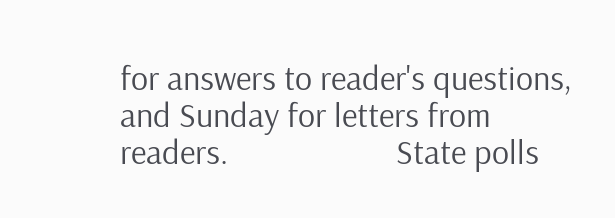for answers to reader's questions, and Sunday for letters from readers.                     State polls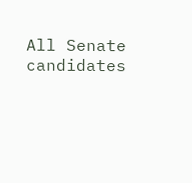All Senate candidates